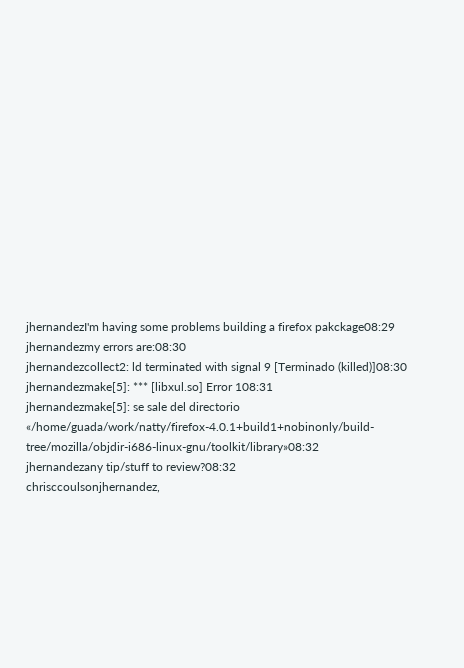jhernandezI'm having some problems building a firefox pakckage08:29
jhernandezmy errors are:08:30
jhernandezcollect2: ld terminated with signal 9 [Terminado (killed)]08:30
jhernandezmake[5]: *** [libxul.so] Error 108:31
jhernandezmake[5]: se sale del directorio «/home/guada/work/natty/firefox-4.0.1+build1+nobinonly/build-tree/mozilla/objdir-i686-linux-gnu/toolkit/library»08:32
jhernandezany tip/stuff to review?08:32
chrisccoulsonjhernandez,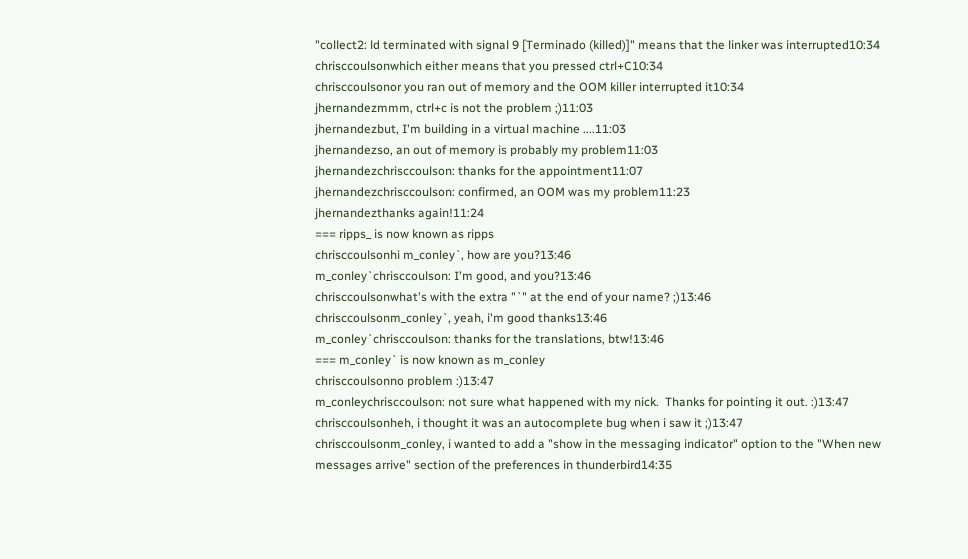"collect2: ld terminated with signal 9 [Terminado (killed)]" means that the linker was interrupted10:34
chrisccoulsonwhich either means that you pressed ctrl+C10:34
chrisccoulsonor you ran out of memory and the OOM killer interrupted it10:34
jhernandezmmm, ctrl+c is not the problem ;)11:03
jhernandezbut, I'm building in a virtual machine ....11:03
jhernandezso, an out of memory is probably my problem11:03
jhernandezchrisccoulson: thanks for the appointment11:07
jhernandezchrisccoulson: confirmed, an OOM was my problem11:23
jhernandezthanks again!11:24
=== ripps_ is now known as ripps
chrisccoulsonhi m_conley`, how are you?13:46
m_conley`chrisccoulson: I'm good, and you?13:46
chrisccoulsonwhat's with the extra "`" at the end of your name? ;)13:46
chrisccoulsonm_conley`, yeah, i'm good thanks13:46
m_conley`chrisccoulson: thanks for the translations, btw!13:46
=== m_conley` is now known as m_conley
chrisccoulsonno problem :)13:47
m_conleychrisccoulson: not sure what happened with my nick.  Thanks for pointing it out. :)13:47
chrisccoulsonheh, i thought it was an autocomplete bug when i saw it ;)13:47
chrisccoulsonm_conley, i wanted to add a "show in the messaging indicator" option to the "When new messages arrive" section of the preferences in thunderbird14:35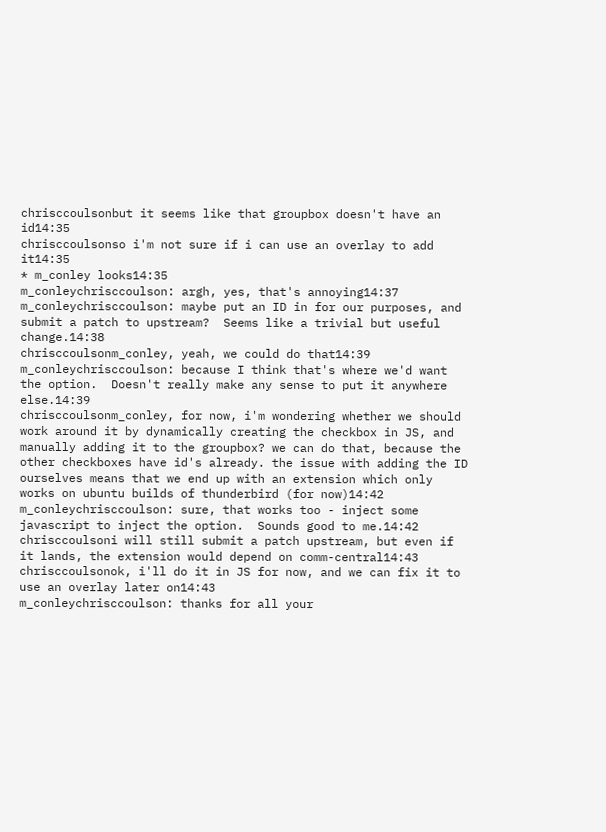chrisccoulsonbut it seems like that groupbox doesn't have an id14:35
chrisccoulsonso i'm not sure if i can use an overlay to add it14:35
* m_conley looks14:35
m_conleychrisccoulson: argh, yes, that's annoying14:37
m_conleychrisccoulson: maybe put an ID in for our purposes, and submit a patch to upstream?  Seems like a trivial but useful change.14:38
chrisccoulsonm_conley, yeah, we could do that14:39
m_conleychrisccoulson: because I think that's where we'd want the option.  Doesn't really make any sense to put it anywhere else.14:39
chrisccoulsonm_conley, for now, i'm wondering whether we should work around it by dynamically creating the checkbox in JS, and manually adding it to the groupbox? we can do that, because the other checkboxes have id's already. the issue with adding the ID ourselves means that we end up with an extension which only works on ubuntu builds of thunderbird (for now)14:42
m_conleychrisccoulson: sure, that works too - inject some javascript to inject the option.  Sounds good to me.14:42
chrisccoulsoni will still submit a patch upstream, but even if it lands, the extension would depend on comm-central14:43
chrisccoulsonok, i'll do it in JS for now, and we can fix it to use an overlay later on14:43
m_conleychrisccoulson: thanks for all your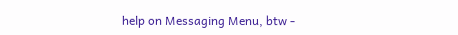help on Messaging Menu, btw -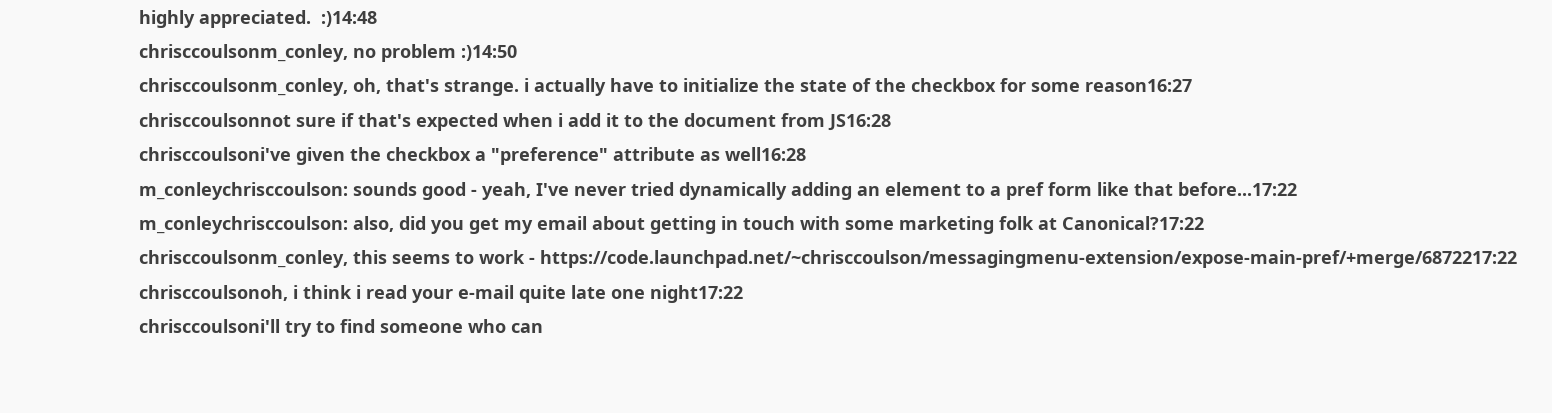highly appreciated.  :)14:48
chrisccoulsonm_conley, no problem :)14:50
chrisccoulsonm_conley, oh, that's strange. i actually have to initialize the state of the checkbox for some reason16:27
chrisccoulsonnot sure if that's expected when i add it to the document from JS16:28
chrisccoulsoni've given the checkbox a "preference" attribute as well16:28
m_conleychrisccoulson: sounds good - yeah, I've never tried dynamically adding an element to a pref form like that before...17:22
m_conleychrisccoulson: also, did you get my email about getting in touch with some marketing folk at Canonical?17:22
chrisccoulsonm_conley, this seems to work - https://code.launchpad.net/~chrisccoulson/messagingmenu-extension/expose-main-pref/+merge/6872217:22
chrisccoulsonoh, i think i read your e-mail quite late one night17:22
chrisccoulsoni'll try to find someone who can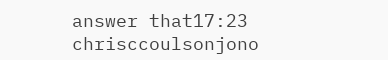answer that17:23
chrisccoulsonjono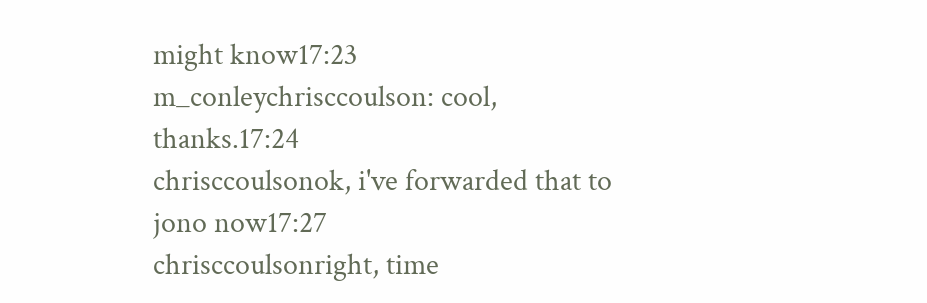might know17:23
m_conleychrisccoulson: cool, thanks.17:24
chrisccoulsonok, i've forwarded that to jono now17:27
chrisccoulsonright, time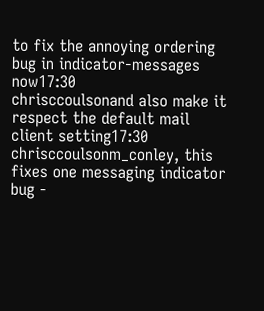to fix the annoying ordering bug in indicator-messages now17:30
chrisccoulsonand also make it respect the default mail client setting17:30
chrisccoulsonm_conley, this fixes one messaging indicator bug -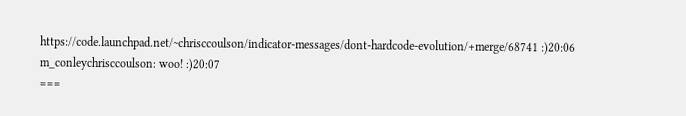https://code.launchpad.net/~chrisccoulson/indicator-messages/dont-hardcode-evolution/+merge/68741 :)20:06
m_conleychrisccoulson: woo! :)20:07
===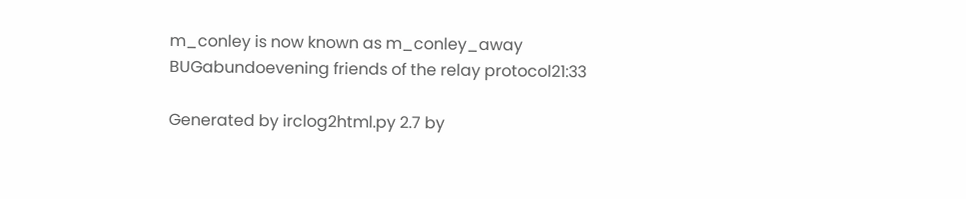m_conley is now known as m_conley_away
BUGabundoevening friends of the relay protocol21:33

Generated by irclog2html.py 2.7 by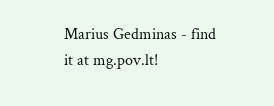Marius Gedminas - find it at mg.pov.lt!